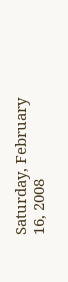Saturday, February 16, 2008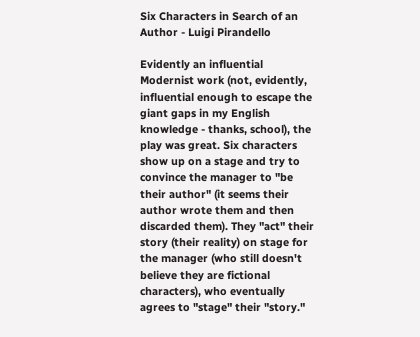Six Characters in Search of an Author - Luigi Pirandello

Evidently an influential Modernist work (not, evidently, influential enough to escape the giant gaps in my English knowledge - thanks, school), the play was great. Six characters show up on a stage and try to convince the manager to "be their author" (it seems their author wrote them and then discarded them). They "act" their story (their reality) on stage for the manager (who still doesn't believe they are fictional characters), who eventually agrees to "stage" their "story."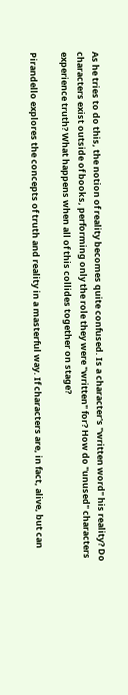As he tries to do this, the notion of reality becomes quite confused. Is a character's "written word" his reality? Do characters exist outside of books, performing only the role they were "written" for? How do "unused" characters experience truth? What happens when all of this collides together on stage?

Pirandello explores the concepts of truth and reality in a masterful way. If characters are, in fact, alive, but can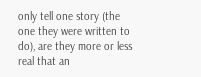only tell one story (the one they were written to do), are they more or less real that an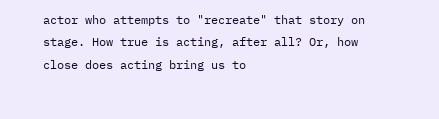actor who attempts to "recreate" that story on stage. How true is acting, after all? Or, how close does acting bring us to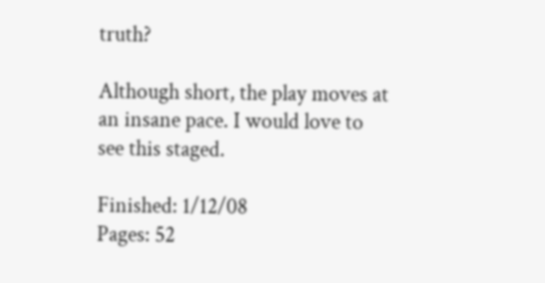truth?

Although short, the play moves at an insane pace. I would love to see this staged.

Finished: 1/12/08
Pages: 52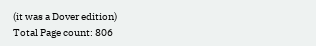(it was a Dover edition)
Total Page count: 806